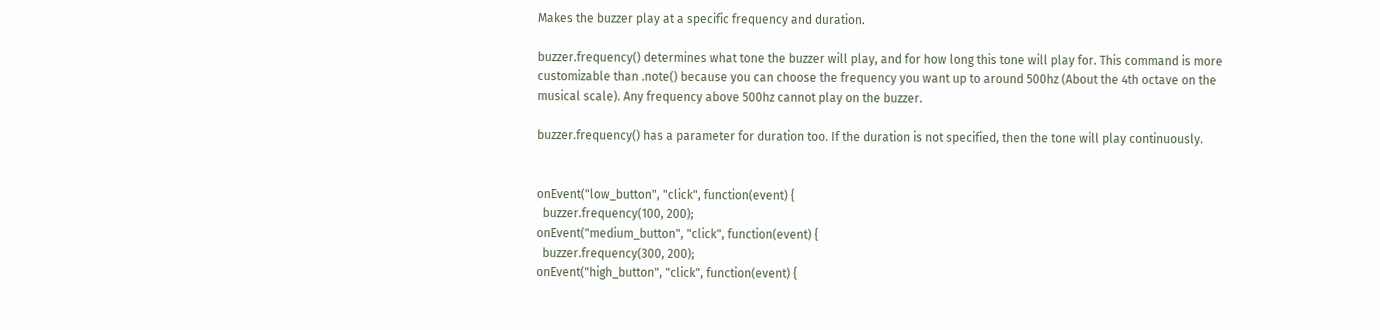Makes the buzzer play at a specific frequency and duration.

buzzer.frequency() determines what tone the buzzer will play, and for how long this tone will play for. This command is more customizable than .note() because you can choose the frequency you want up to around 500hz (About the 4th octave on the musical scale). Any frequency above 500hz cannot play on the buzzer.

buzzer.frequency() has a parameter for duration too. If the duration is not specified, then the tone will play continuously.


onEvent("low_button", "click", function(event) {
  buzzer.frequency(100, 200);
onEvent("medium_button", "click", function(event) {
  buzzer.frequency(300, 200);
onEvent("high_button", "click", function(event) {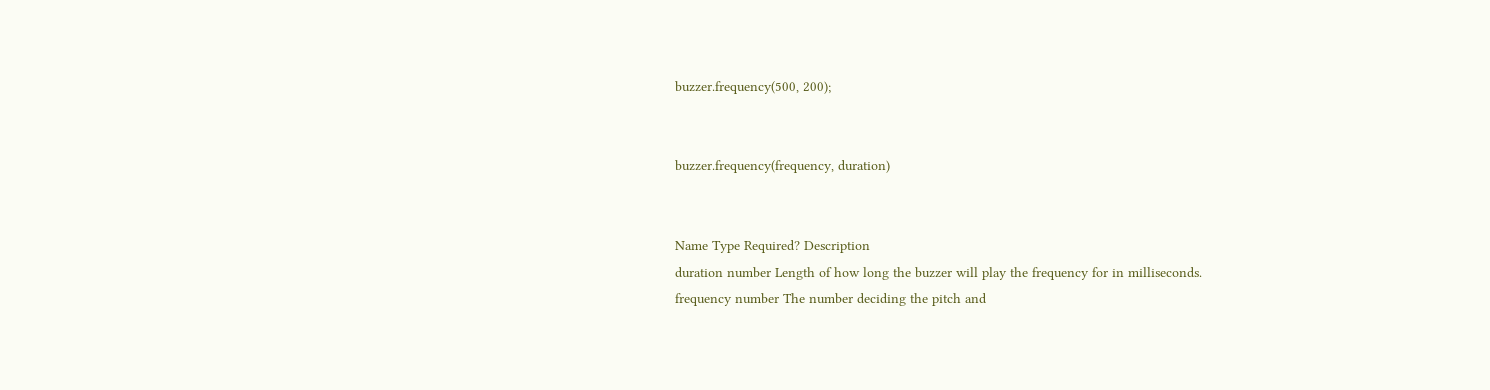buzzer.frequency(500, 200);


buzzer.frequency(frequency, duration)


Name Type Required? Description
duration number Length of how long the buzzer will play the frequency for in milliseconds.
frequency number The number deciding the pitch and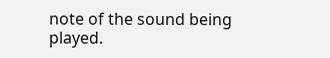note of the sound being played.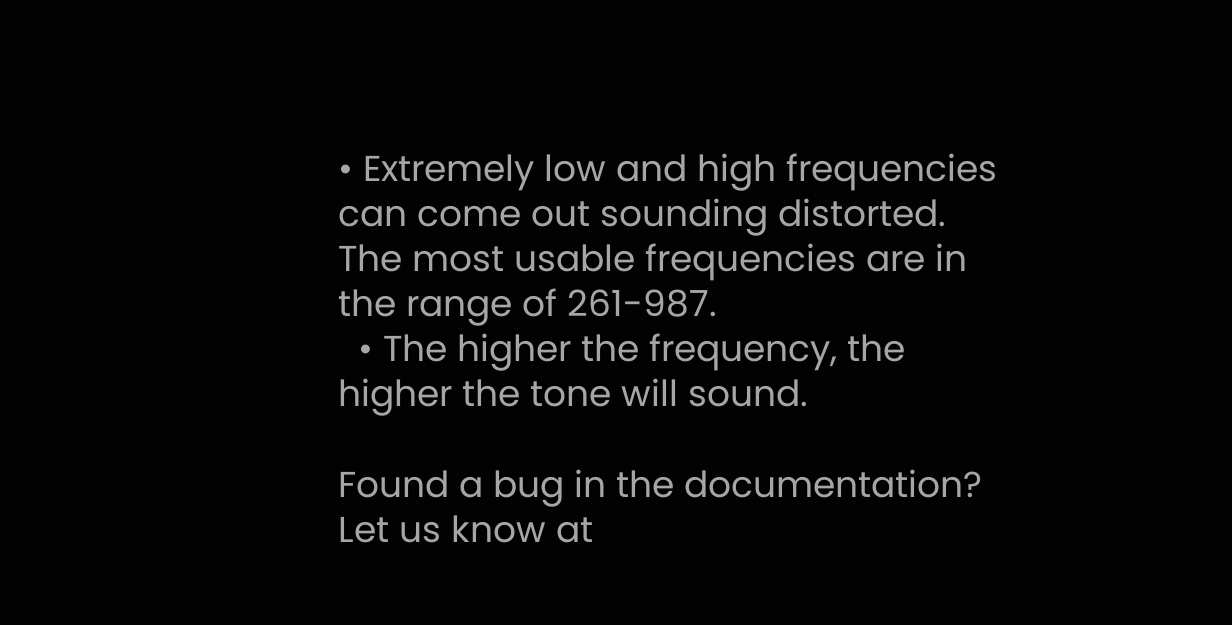• Extremely low and high frequencies can come out sounding distorted. The most usable frequencies are in the range of 261-987.
  • The higher the frequency, the higher the tone will sound.

Found a bug in the documentation? Let us know at